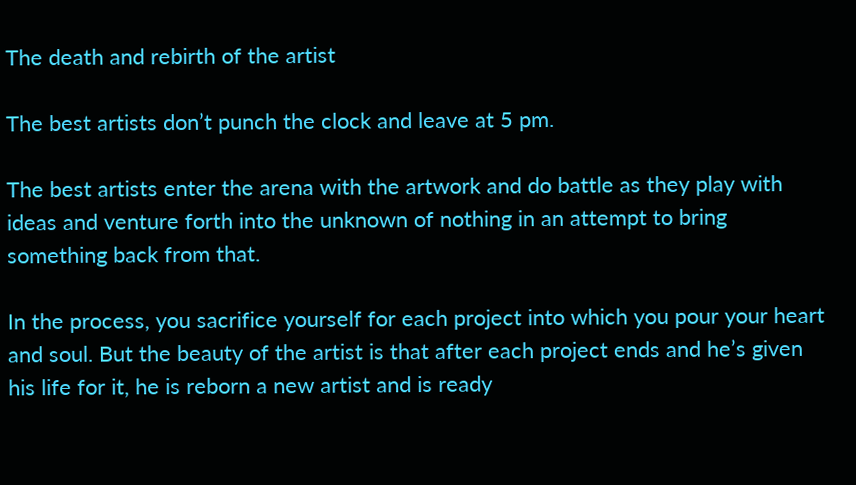The death and rebirth of the artist

The best artists don’t punch the clock and leave at 5 pm.

The best artists enter the arena with the artwork and do battle as they play with ideas and venture forth into the unknown of nothing in an attempt to bring something back from that.

In the process, you sacrifice yourself for each project into which you pour your heart and soul. But the beauty of the artist is that after each project ends and he’s given his life for it, he is reborn a new artist and is ready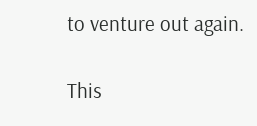to venture out again.

This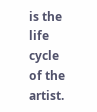is the life cycle of the artist.